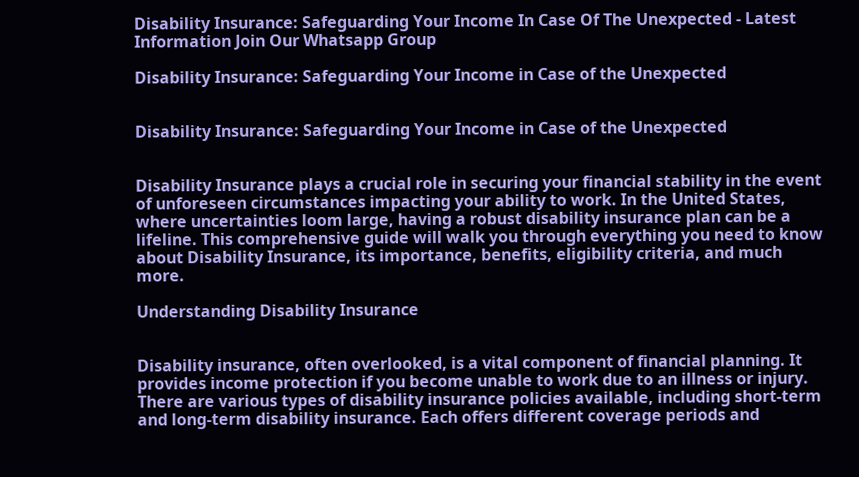Disability Insurance: Safeguarding Your Income In Case Of The Unexpected - Latest Information Join Our Whatsapp Group

Disability Insurance: Safeguarding Your Income in Case of the Unexpected


Disability Insurance: Safeguarding Your Income in Case of the Unexpected


Disability Insurance plays a crucial role in securing your financial stability in the event of unforeseen circumstances impacting your ability to work. In the United States, where uncertainties loom large, having a robust disability insurance plan can be a lifeline. This comprehensive guide will walk you through everything you need to know about Disability Insurance, its importance, benefits, eligibility criteria, and much more.

Understanding Disability Insurance


Disability insurance, often overlooked, is a vital component of financial planning. It provides income protection if you become unable to work due to an illness or injury. There are various types of disability insurance policies available, including short-term and long-term disability insurance. Each offers different coverage periods and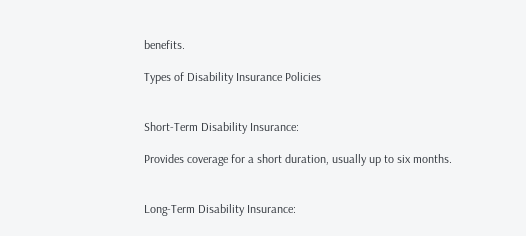benefits.

Types of Disability Insurance Policies


Short-Term Disability Insurance:

Provides coverage for a short duration, usually up to six months.


Long-Term Disability Insurance: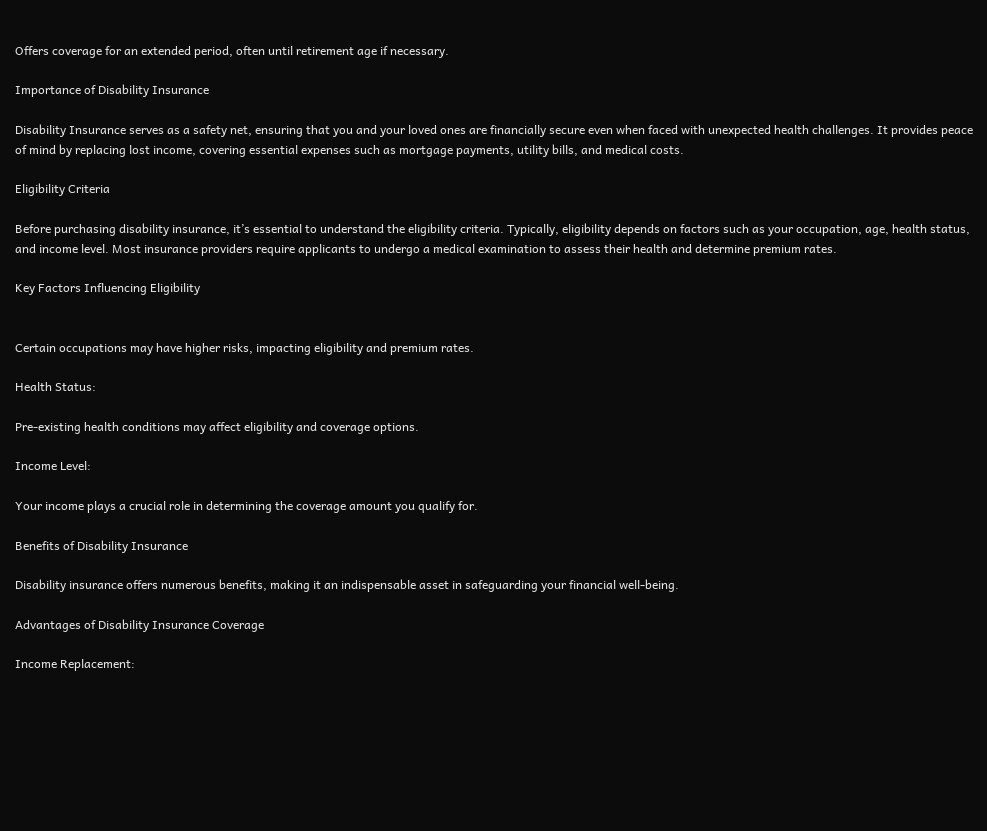Offers coverage for an extended period, often until retirement age if necessary.

Importance of Disability Insurance

Disability Insurance serves as a safety net, ensuring that you and your loved ones are financially secure even when faced with unexpected health challenges. It provides peace of mind by replacing lost income, covering essential expenses such as mortgage payments, utility bills, and medical costs.

Eligibility Criteria

Before purchasing disability insurance, it’s essential to understand the eligibility criteria. Typically, eligibility depends on factors such as your occupation, age, health status, and income level. Most insurance providers require applicants to undergo a medical examination to assess their health and determine premium rates.

Key Factors Influencing Eligibility


Certain occupations may have higher risks, impacting eligibility and premium rates.

Health Status:

Pre-existing health conditions may affect eligibility and coverage options.

Income Level:

Your income plays a crucial role in determining the coverage amount you qualify for.

Benefits of Disability Insurance

Disability insurance offers numerous benefits, making it an indispensable asset in safeguarding your financial well-being.

Advantages of Disability Insurance Coverage

Income Replacement: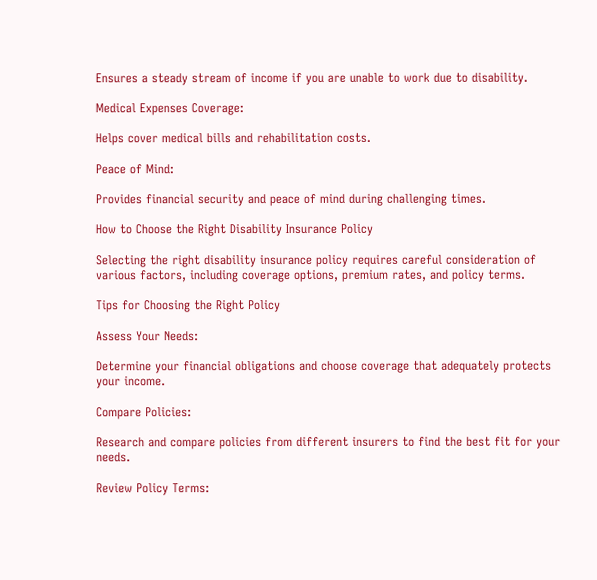Ensures a steady stream of income if you are unable to work due to disability.

Medical Expenses Coverage:

Helps cover medical bills and rehabilitation costs.

Peace of Mind:

Provides financial security and peace of mind during challenging times.

How to Choose the Right Disability Insurance Policy

Selecting the right disability insurance policy requires careful consideration of various factors, including coverage options, premium rates, and policy terms.

Tips for Choosing the Right Policy

Assess Your Needs:

Determine your financial obligations and choose coverage that adequately protects your income.

Compare Policies:

Research and compare policies from different insurers to find the best fit for your needs.

Review Policy Terms: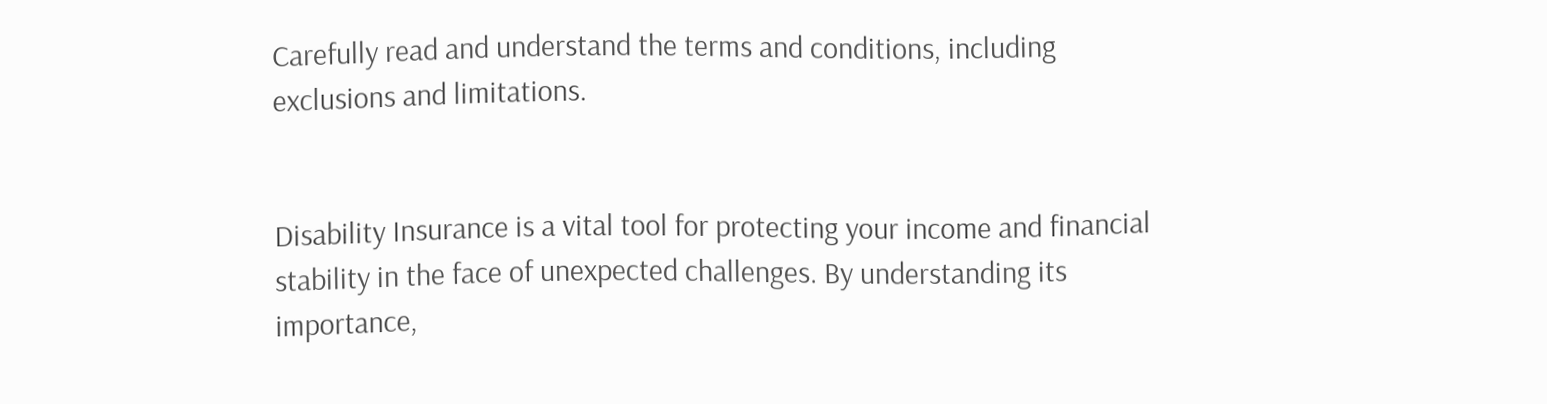Carefully read and understand the terms and conditions, including exclusions and limitations.


Disability Insurance is a vital tool for protecting your income and financial stability in the face of unexpected challenges. By understanding its importance,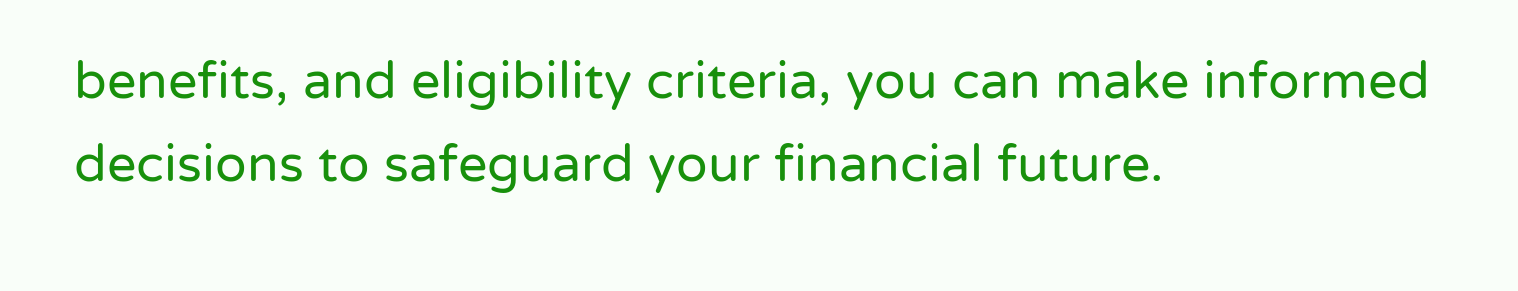benefits, and eligibility criteria, you can make informed decisions to safeguard your financial future.